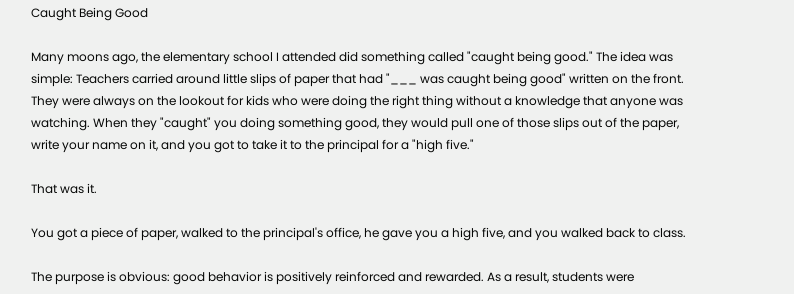Caught Being Good

Many moons ago, the elementary school I attended did something called "caught being good." The idea was simple: Teachers carried around little slips of paper that had "___ was caught being good" written on the front. They were always on the lookout for kids who were doing the right thing without a knowledge that anyone was watching. When they "caught" you doing something good, they would pull one of those slips out of the paper, write your name on it, and you got to take it to the principal for a "high five."

That was it.

You got a piece of paper, walked to the principal's office, he gave you a high five, and you walked back to class.

The purpose is obvious: good behavior is positively reinforced and rewarded. As a result, students were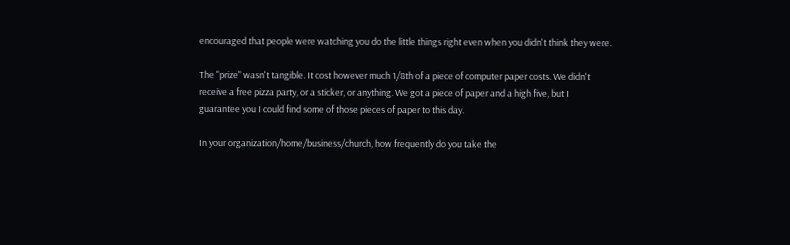encouraged that people were watching you do the little things right even when you didn't think they were.

The "prize" wasn't tangible. It cost however much 1/8th of a piece of computer paper costs. We didn't receive a free pizza party, or a sticker, or anything. We got a piece of paper and a high five, but I guarantee you I could find some of those pieces of paper to this day.

In your organization/home/business/church, how frequently do you take the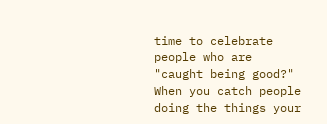time to celebrate people who are "caught being good?" When you catch people doing the things your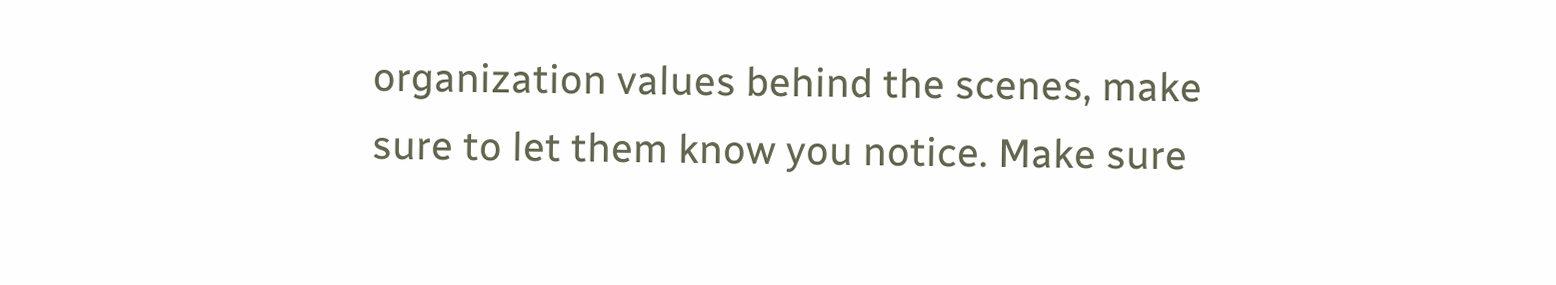organization values behind the scenes, make sure to let them know you notice. Make sure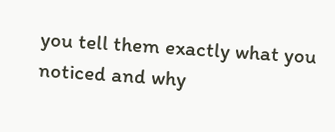you tell them exactly what you noticed and why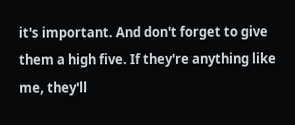it's important. And don't forget to give them a high five. If they're anything like me, they'll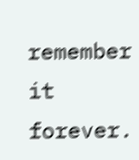remember it forever.